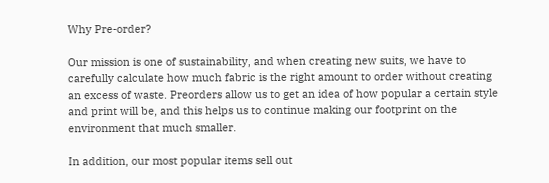Why Pre-order?

Our mission is one of sustainability, and when creating new suits, we have to carefully calculate how much fabric is the right amount to order without creating an excess of waste. Preorders allow us to get an idea of how popular a certain style and print will be, and this helps us to continue making our footprint on the environment that much smaller.

In addition, our most popular items sell out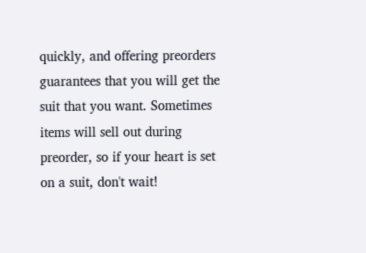quickly, and offering preorders guarantees that you will get the suit that you want. Sometimes items will sell out during preorder, so if your heart is set on a suit, don't wait!